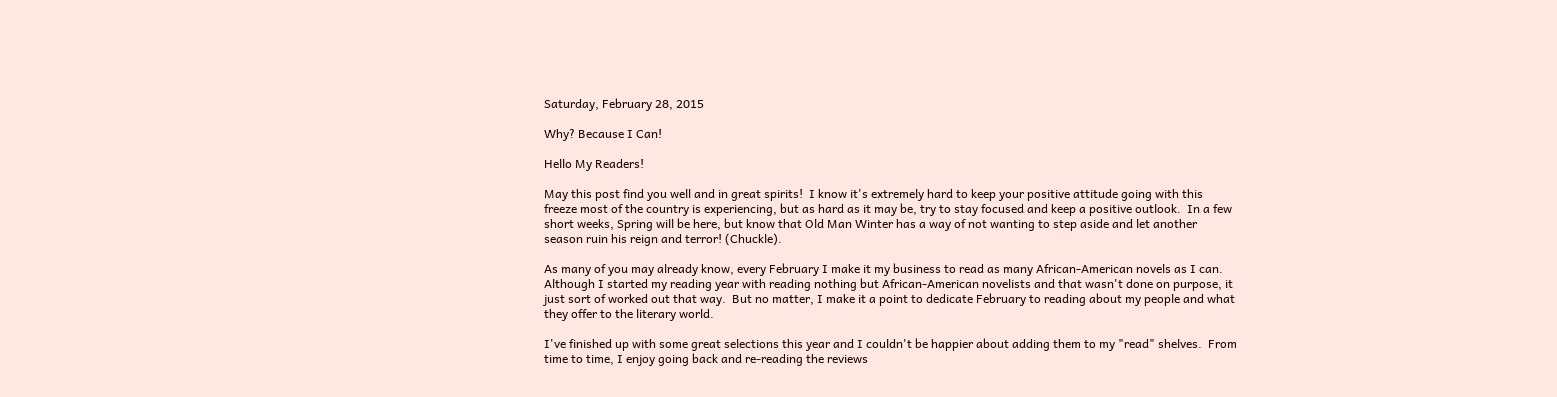Saturday, February 28, 2015

Why? Because I Can!

Hello My Readers!

May this post find you well and in great spirits!  I know it's extremely hard to keep your positive attitude going with this freeze most of the country is experiencing, but as hard as it may be, try to stay focused and keep a positive outlook.  In a few short weeks, Spring will be here, but know that Old Man Winter has a way of not wanting to step aside and let another season ruin his reign and terror! (Chuckle).

As many of you may already know, every February I make it my business to read as many African-American novels as I can.  Although I started my reading year with reading nothing but African-American novelists and that wasn't done on purpose, it just sort of worked out that way.  But no matter, I make it a point to dedicate February to reading about my people and what they offer to the literary world.

I've finished up with some great selections this year and I couldn't be happier about adding them to my "read" shelves.  From time to time, I enjoy going back and re-reading the reviews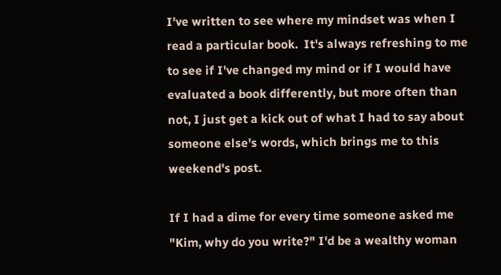I've written to see where my mindset was when I read a particular book.  It's always refreshing to me to see if I've changed my mind or if I would have evaluated a book differently, but more often than not, I just get a kick out of what I had to say about someone else's words, which brings me to this weekend's post.

If I had a dime for every time someone asked me "Kim, why do you write?" I'd be a wealthy woman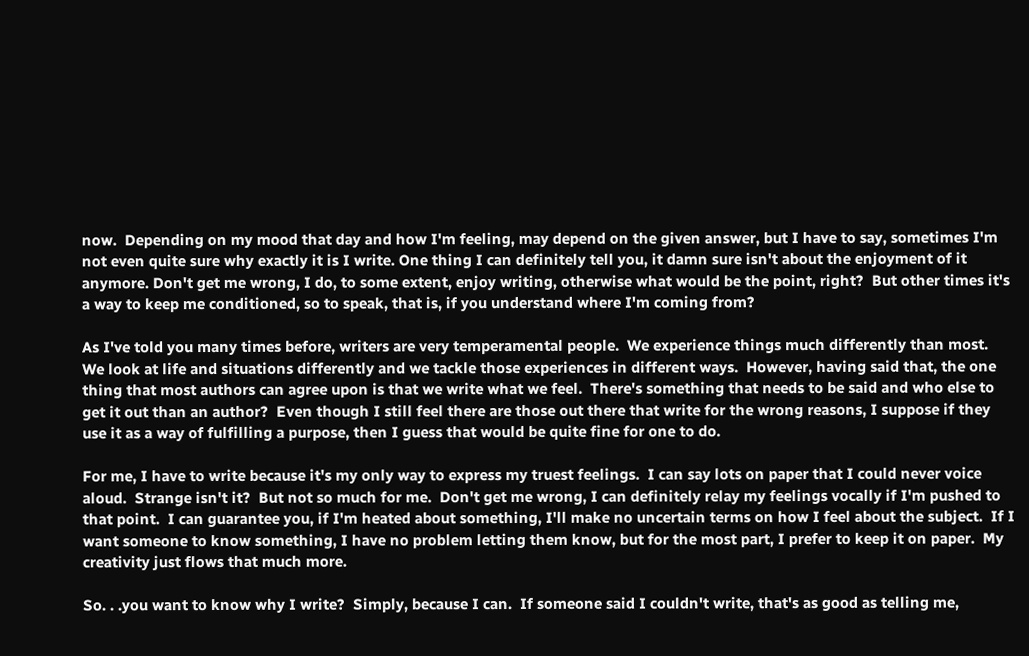now.  Depending on my mood that day and how I'm feeling, may depend on the given answer, but I have to say, sometimes I'm not even quite sure why exactly it is I write. One thing I can definitely tell you, it damn sure isn't about the enjoyment of it anymore. Don't get me wrong, I do, to some extent, enjoy writing, otherwise what would be the point, right?  But other times it's a way to keep me conditioned, so to speak, that is, if you understand where I'm coming from?

As I've told you many times before, writers are very temperamental people.  We experience things much differently than most.  We look at life and situations differently and we tackle those experiences in different ways.  However, having said that, the one thing that most authors can agree upon is that we write what we feel.  There's something that needs to be said and who else to get it out than an author?  Even though I still feel there are those out there that write for the wrong reasons, I suppose if they use it as a way of fulfilling a purpose, then I guess that would be quite fine for one to do.

For me, I have to write because it's my only way to express my truest feelings.  I can say lots on paper that I could never voice aloud.  Strange isn't it?  But not so much for me.  Don't get me wrong, I can definitely relay my feelings vocally if I'm pushed to that point.  I can guarantee you, if I'm heated about something, I'll make no uncertain terms on how I feel about the subject.  If I want someone to know something, I have no problem letting them know, but for the most part, I prefer to keep it on paper.  My creativity just flows that much more.

So. . .you want to know why I write?  Simply, because I can.  If someone said I couldn't write, that's as good as telling me,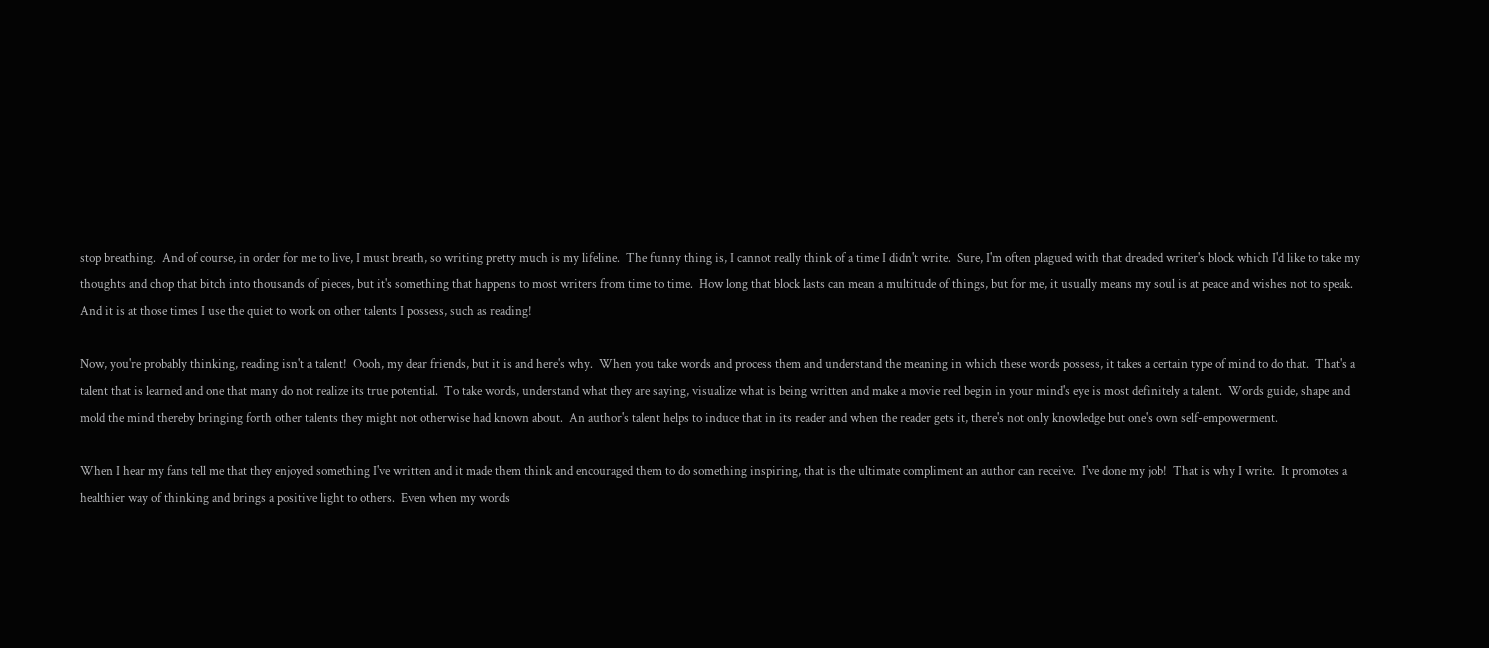stop breathing.  And of course, in order for me to live, I must breath, so writing pretty much is my lifeline.  The funny thing is, I cannot really think of a time I didn't write.  Sure, I'm often plagued with that dreaded writer's block which I'd like to take my thoughts and chop that bitch into thousands of pieces, but it's something that happens to most writers from time to time.  How long that block lasts can mean a multitude of things, but for me, it usually means my soul is at peace and wishes not to speak.  And it is at those times I use the quiet to work on other talents I possess, such as reading!

Now, you're probably thinking, reading isn't a talent!  Oooh, my dear friends, but it is and here's why.  When you take words and process them and understand the meaning in which these words possess, it takes a certain type of mind to do that.  That's a talent that is learned and one that many do not realize its true potential.  To take words, understand what they are saying, visualize what is being written and make a movie reel begin in your mind's eye is most definitely a talent.  Words guide, shape and mold the mind thereby bringing forth other talents they might not otherwise had known about.  An author's talent helps to induce that in its reader and when the reader gets it, there's not only knowledge but one's own self-empowerment.

When I hear my fans tell me that they enjoyed something I've written and it made them think and encouraged them to do something inspiring, that is the ultimate compliment an author can receive.  I've done my job!  That is why I write.  It promotes a healthier way of thinking and brings a positive light to others.  Even when my words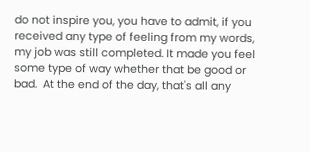do not inspire you, you have to admit, if you received any type of feeling from my words, my job was still completed. It made you feel some type of way whether that be good or bad.  At the end of the day, that's all any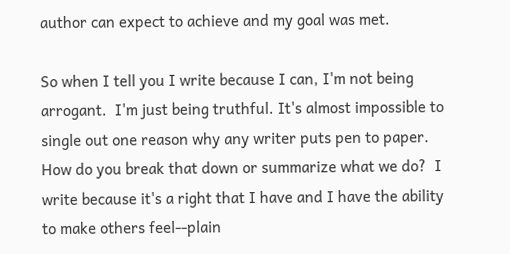author can expect to achieve and my goal was met.

So when I tell you I write because I can, I'm not being arrogant.  I'm just being truthful. It's almost impossible to single out one reason why any writer puts pen to paper. How do you break that down or summarize what we do?  I write because it's a right that I have and I have the ability to make others feel--plain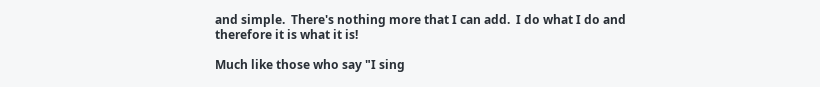and simple.  There's nothing more that I can add.  I do what I do and therefore it is what it is!

Much like those who say "I sing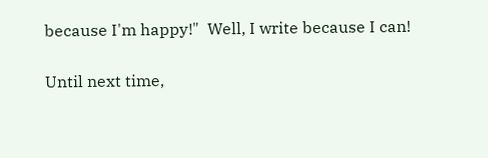because I'm happy!"  Well, I write because I can!

Until next time,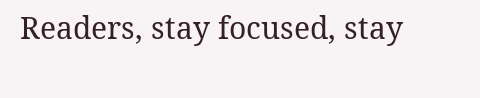Readers, stay focused, stay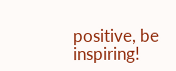positive, be inspiring!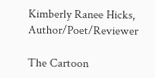Kimberly Ranee Hicks, Author/Poet/Reviewer

The Cartoon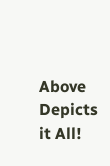Above Depicts it All!